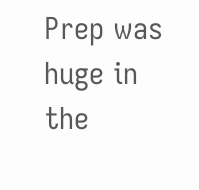Prep was huge in the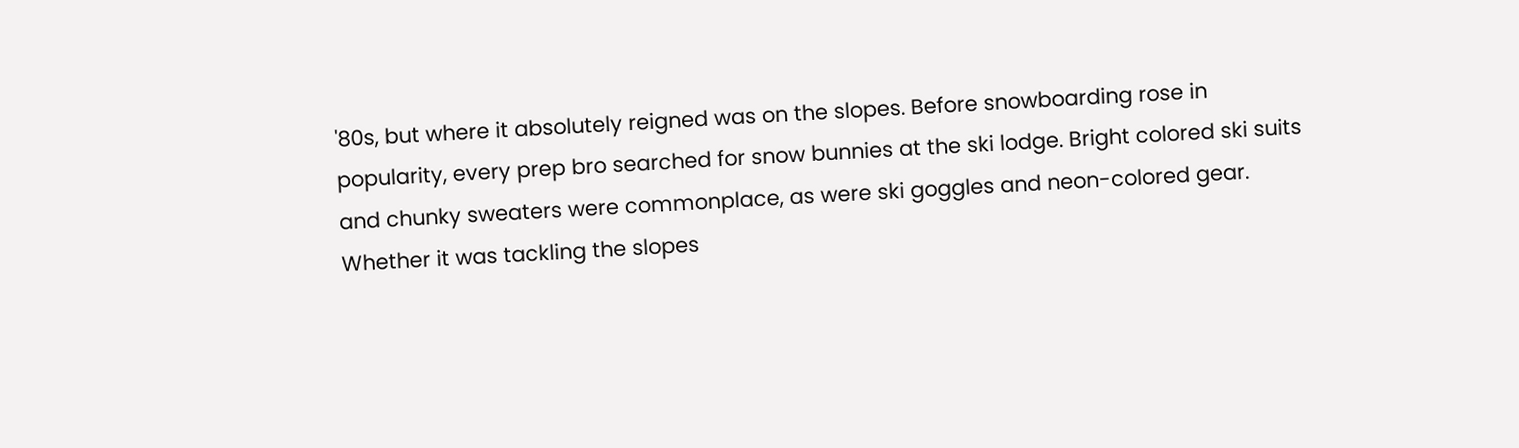'80s, but where it absolutely reigned was on the slopes. Before snowboarding rose in popularity, every prep bro searched for snow bunnies at the ski lodge. Bright colored ski suits and chunky sweaters were commonplace, as were ski goggles and neon-colored gear. Whether it was tackling the slopes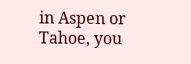in Aspen or Tahoe, you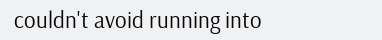couldn't avoid running into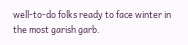well-to-do folks ready to face winter in the most garish garb.